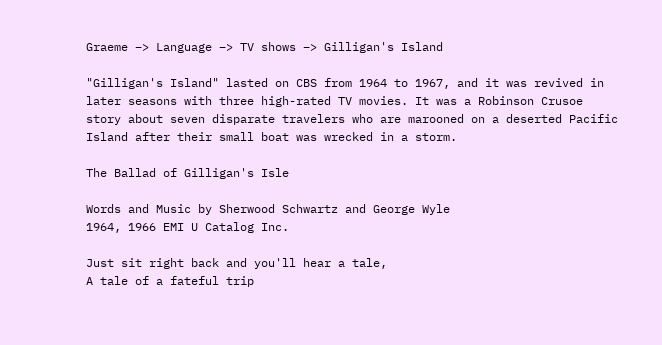Graeme −> Language −> TV shows −> Gilligan's Island

"Gilligan's Island" lasted on CBS from 1964 to 1967, and it was revived in later seasons with three high-rated TV movies. It was a Robinson Crusoe story about seven disparate travelers who are marooned on a deserted Pacific Island after their small boat was wrecked in a storm.

The Ballad of Gilligan's Isle

Words and Music by Sherwood Schwartz and George Wyle
1964, 1966 EMI U Catalog Inc.

Just sit right back and you'll hear a tale,
A tale of a fateful trip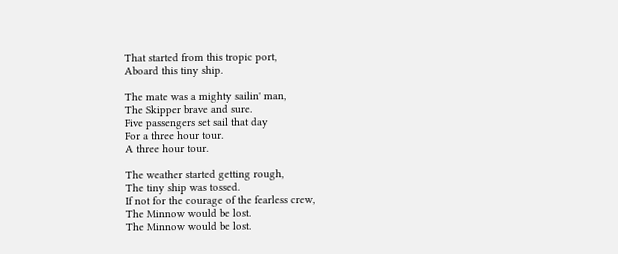That started from this tropic port,
Aboard this tiny ship.

The mate was a mighty sailin' man,
The Skipper brave and sure.
Five passengers set sail that day
For a three hour tour.
A three hour tour.

The weather started getting rough,
The tiny ship was tossed.
If not for the courage of the fearless crew,
The Minnow would be lost.
The Minnow would be lost.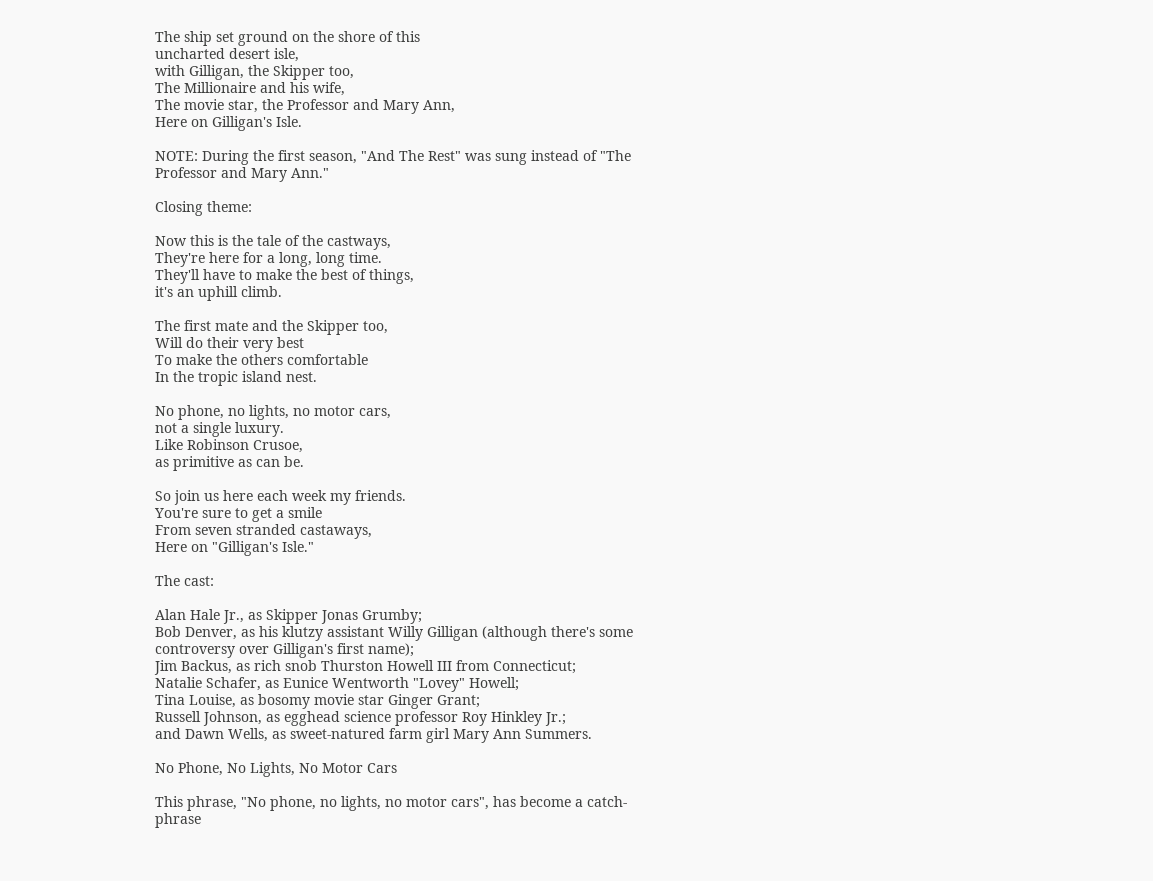The ship set ground on the shore of this
uncharted desert isle,
with Gilligan, the Skipper too,
The Millionaire and his wife,
The movie star, the Professor and Mary Ann,
Here on Gilligan's Isle.

NOTE: During the first season, "And The Rest" was sung instead of "The Professor and Mary Ann."

Closing theme:

Now this is the tale of the castways,
They're here for a long, long time.
They'll have to make the best of things,
it's an uphill climb.

The first mate and the Skipper too,
Will do their very best
To make the others comfortable
In the tropic island nest.

No phone, no lights, no motor cars,
not a single luxury.
Like Robinson Crusoe,
as primitive as can be.

So join us here each week my friends.
You're sure to get a smile
From seven stranded castaways,
Here on "Gilligan's Isle."

The cast:

Alan Hale Jr., as Skipper Jonas Grumby;
Bob Denver, as his klutzy assistant Willy Gilligan (although there's some controversy over Gilligan's first name);
Jim Backus, as rich snob Thurston Howell III from Connecticut;
Natalie Schafer, as Eunice Wentworth "Lovey" Howell;
Tina Louise, as bosomy movie star Ginger Grant;
Russell Johnson, as egghead science professor Roy Hinkley Jr.;
and Dawn Wells, as sweet-natured farm girl Mary Ann Summers.

No Phone, No Lights, No Motor Cars

This phrase, "No phone, no lights, no motor cars", has become a catch-phrase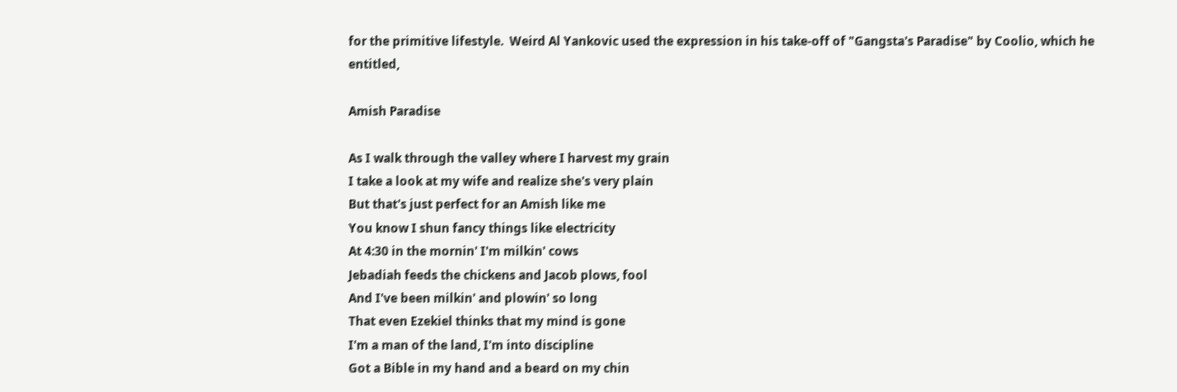for the primitive lifestyle.  Weird Al Yankovic used the expression in his take-off of "Gangsta's Paradise" by Coolio, which he entitled,

Amish Paradise

As I walk through the valley where I harvest my grain
I take a look at my wife and realize she's very plain
But that's just perfect for an Amish like me
You know I shun fancy things like electricity
At 4:30 in the mornin' I'm milkin' cows
Jebadiah feeds the chickens and Jacob plows, fool
And I've been milkin' and plowin' so long
That even Ezekiel thinks that my mind is gone
I'm a man of the land, I'm into discipline
Got a Bible in my hand and a beard on my chin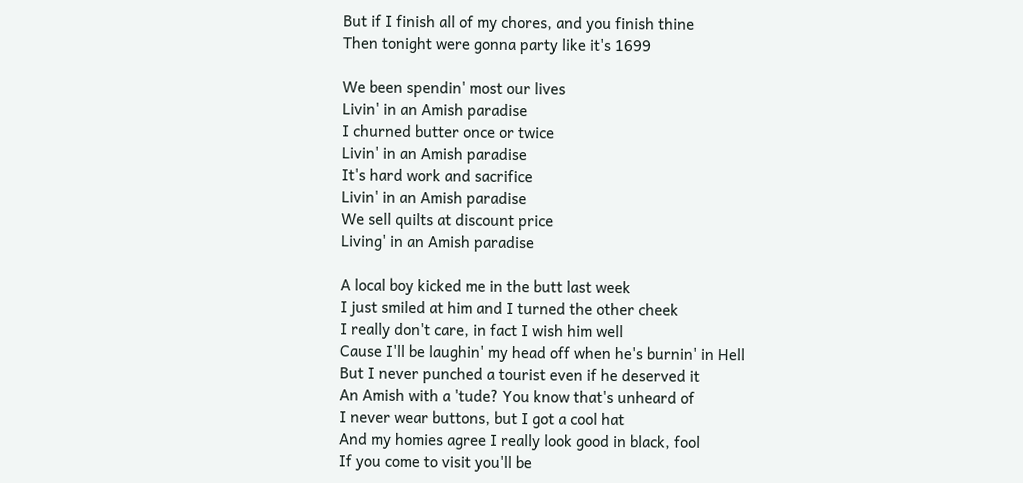But if I finish all of my chores, and you finish thine
Then tonight were gonna party like it's 1699

We been spendin' most our lives
Livin' in an Amish paradise
I churned butter once or twice
Livin' in an Amish paradise
It's hard work and sacrifice
Livin' in an Amish paradise
We sell quilts at discount price
Living' in an Amish paradise

A local boy kicked me in the butt last week
I just smiled at him and I turned the other cheek
I really don't care, in fact I wish him well
Cause I'll be laughin' my head off when he's burnin' in Hell
But I never punched a tourist even if he deserved it
An Amish with a 'tude? You know that's unheard of
I never wear buttons, but I got a cool hat
And my homies agree I really look good in black, fool
If you come to visit you'll be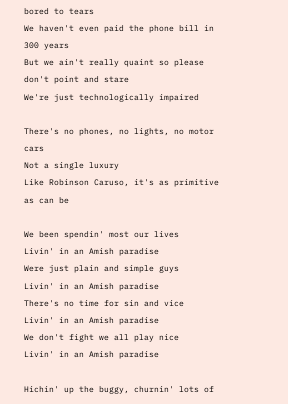bored to tears
We haven't even paid the phone bill in 300 years
But we ain't really quaint so please don't point and stare
We're just technologically impaired

There's no phones, no lights, no motor cars
Not a single luxury
Like Robinson Caruso, it's as primitive as can be

We been spendin' most our lives
Livin' in an Amish paradise
Were just plain and simple guys
Livin' in an Amish paradise
There's no time for sin and vice
Livin' in an Amish paradise
We don't fight we all play nice
Livin' in an Amish paradise

Hichin' up the buggy, churnin' lots of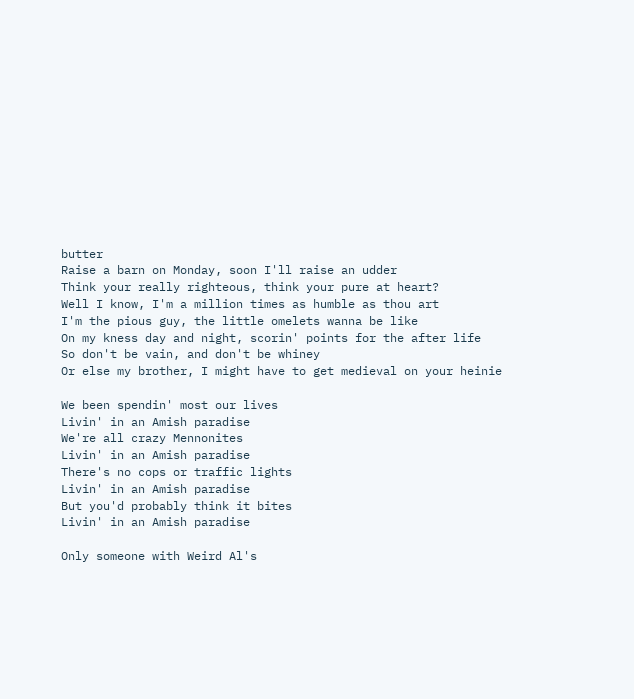butter
Raise a barn on Monday, soon I'll raise an udder
Think your really righteous, think your pure at heart?
Well I know, I'm a million times as humble as thou art
I'm the pious guy, the little omelets wanna be like
On my kness day and night, scorin' points for the after life
So don't be vain, and don't be whiney
Or else my brother, I might have to get medieval on your heinie

We been spendin' most our lives
Livin' in an Amish paradise
We're all crazy Mennonites
Livin' in an Amish paradise
There's no cops or traffic lights
Livin' in an Amish paradise
But you'd probably think it bites
Livin' in an Amish paradise

Only someone with Weird Al's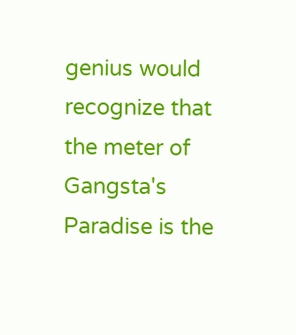genius would recognize that the meter of Gangsta's Paradise is the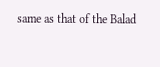same as that of the Balad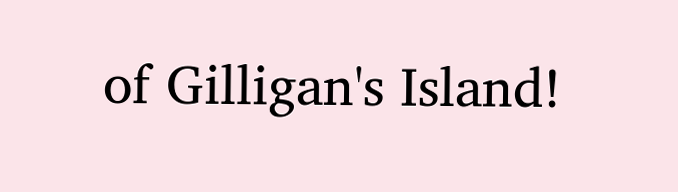of Gilligan's Island!